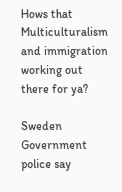Hows that Multiculturalism and immigration working out there for ya?

Sweden Government police say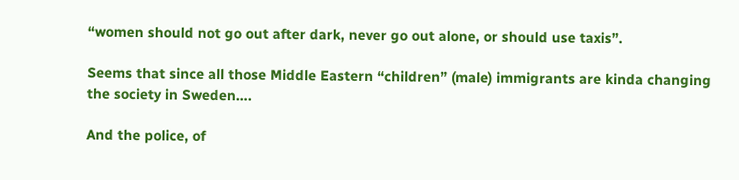“women should not go out after dark, never go out alone, or should use taxis”.

Seems that since all those Middle Eastern “children” (male) immigrants are kinda changing the society in Sweden….

And the police, of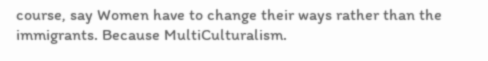course, say Women have to change their ways rather than the immigrants. Because MultiCulturalism.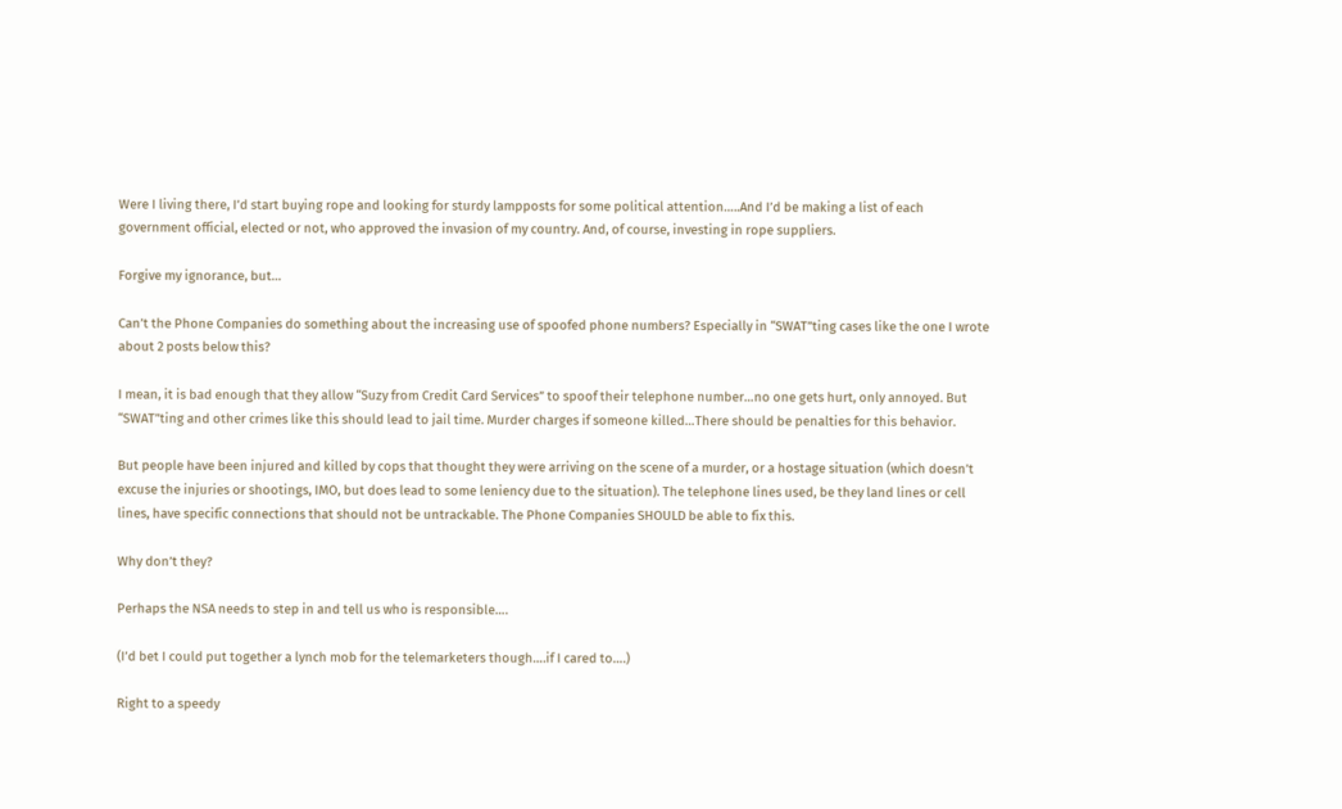Were I living there, I’d start buying rope and looking for sturdy lampposts for some political attention…..And I’d be making a list of each government official, elected or not, who approved the invasion of my country. And, of course, investing in rope suppliers.

Forgive my ignorance, but…

Can’t the Phone Companies do something about the increasing use of spoofed phone numbers? Especially in “SWAT”ting cases like the one I wrote about 2 posts below this?

I mean, it is bad enough that they allow “Suzy from Credit Card Services” to spoof their telephone number…no one gets hurt, only annoyed. But “SWAT”ting and other crimes like this should lead to jail time. Murder charges if someone killed…There should be penalties for this behavior.

But people have been injured and killed by cops that thought they were arriving on the scene of a murder, or a hostage situation (which doesn’t excuse the injuries or shootings, IMO, but does lead to some leniency due to the situation). The telephone lines used, be they land lines or cell lines, have specific connections that should not be untrackable. The Phone Companies SHOULD be able to fix this.

Why don’t they?

Perhaps the NSA needs to step in and tell us who is responsible….

(I’d bet I could put together a lynch mob for the telemarketers though….if I cared to….)

Right to a speedy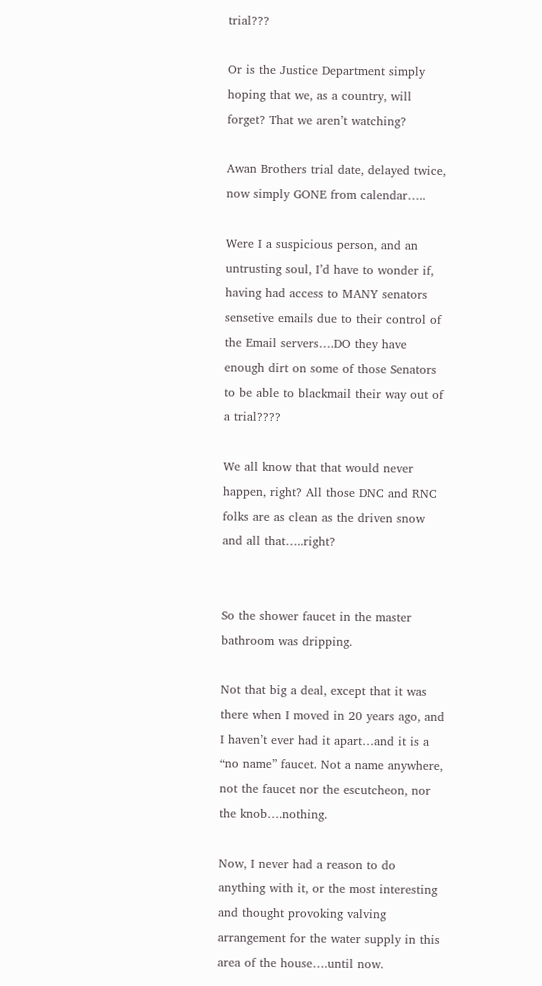trial???

Or is the Justice Department simply hoping that we, as a country, will forget? That we aren’t watching?

Awan Brothers trial date, delayed twice, now simply GONE from calendar…..

Were I a suspicious person, and an untrusting soul, I’d have to wonder if, having had access to MANY senators sensetive emails due to their control of the Email servers….DO they have enough dirt on some of those Senators to be able to blackmail their way out of a trial????

We all know that that would never happen, right? All those DNC and RNC folks are as clean as the driven snow and all that…..right?


So the shower faucet in the master bathroom was dripping.

Not that big a deal, except that it was there when I moved in 20 years ago, and I haven’t ever had it apart…and it is a “no name” faucet. Not a name anywhere, not the faucet nor the escutcheon, nor the knob….nothing.

Now, I never had a reason to do anything with it, or the most interesting and thought provoking valving arrangement for the water supply in this area of the house….until now.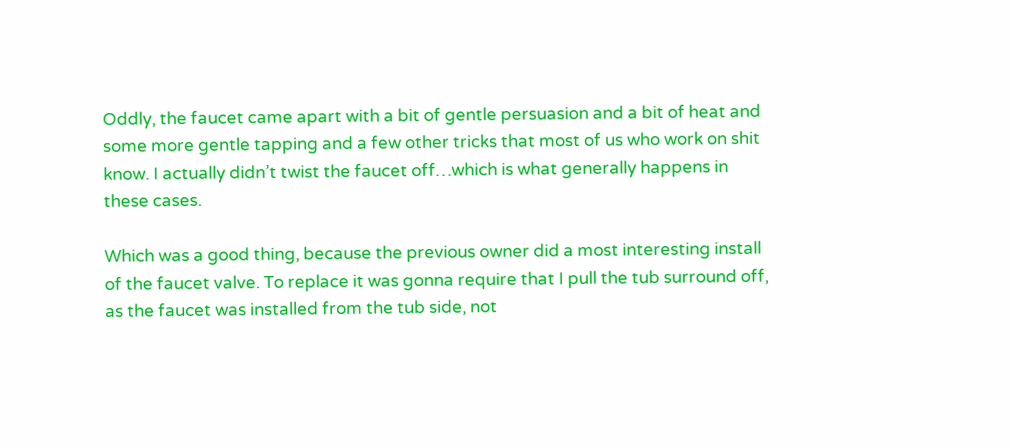Oddly, the faucet came apart with a bit of gentle persuasion and a bit of heat and some more gentle tapping and a few other tricks that most of us who work on shit know. I actually didn’t twist the faucet off…which is what generally happens in these cases.

Which was a good thing, because the previous owner did a most interesting install of the faucet valve. To replace it was gonna require that I pull the tub surround off, as the faucet was installed from the tub side, not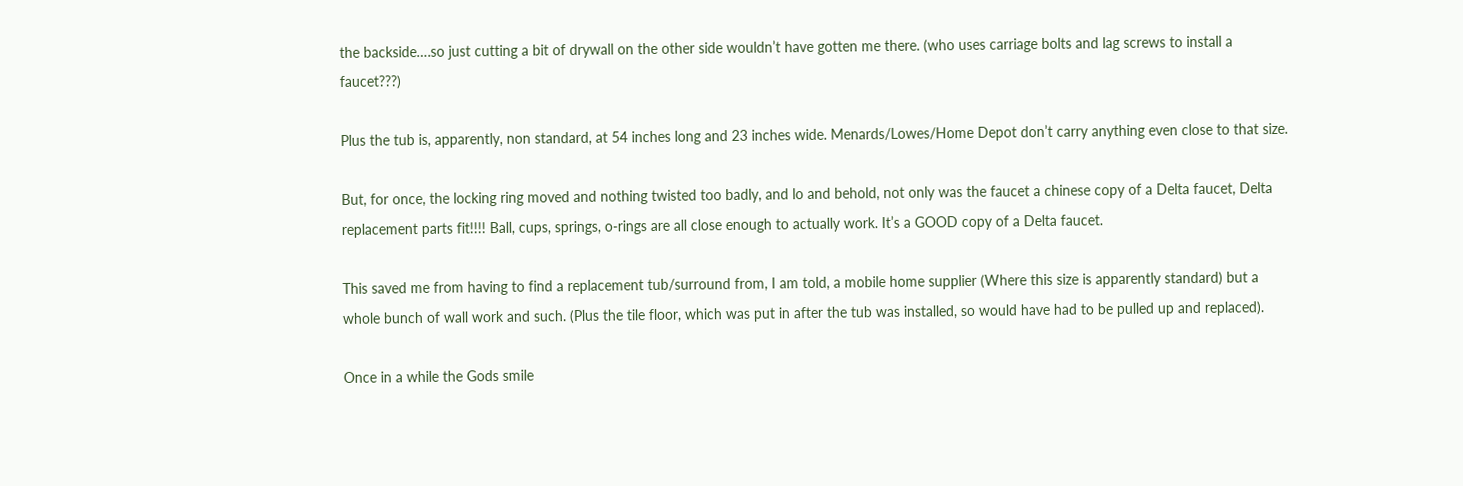the backside….so just cutting a bit of drywall on the other side wouldn’t have gotten me there. (who uses carriage bolts and lag screws to install a faucet???)

Plus the tub is, apparently, non standard, at 54 inches long and 23 inches wide. Menards/Lowes/Home Depot don’t carry anything even close to that size.

But, for once, the locking ring moved and nothing twisted too badly, and lo and behold, not only was the faucet a chinese copy of a Delta faucet, Delta replacement parts fit!!!! Ball, cups, springs, o-rings are all close enough to actually work. It’s a GOOD copy of a Delta faucet.

This saved me from having to find a replacement tub/surround from, I am told, a mobile home supplier (Where this size is apparently standard) but a whole bunch of wall work and such. (Plus the tile floor, which was put in after the tub was installed, so would have had to be pulled up and replaced).

Once in a while the Gods smile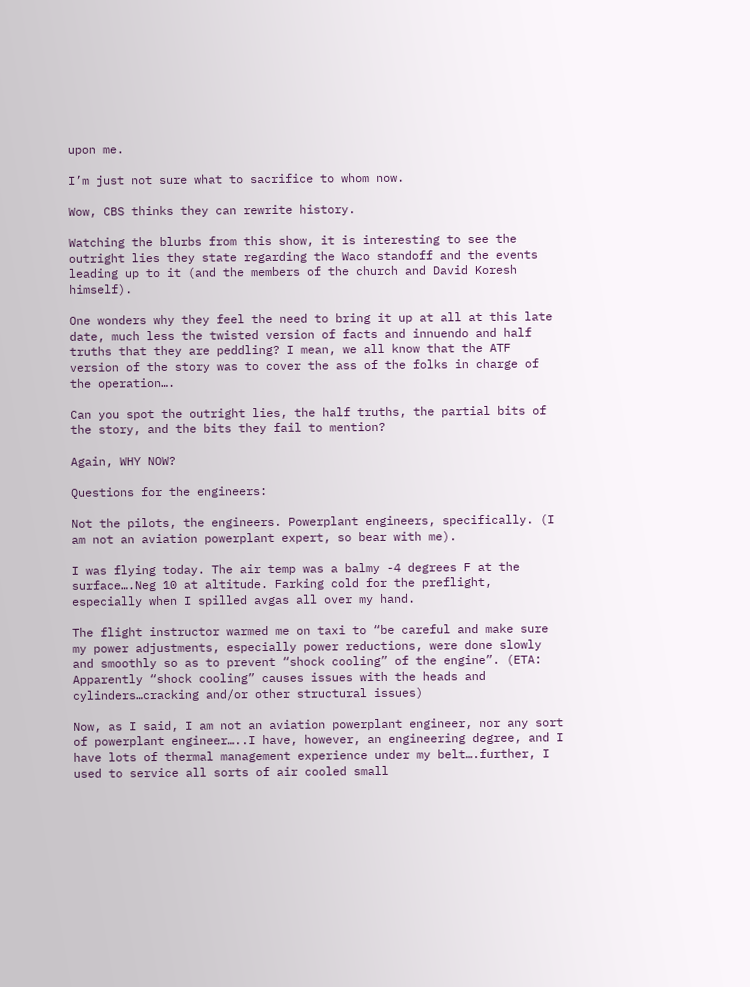upon me.

I’m just not sure what to sacrifice to whom now.

Wow, CBS thinks they can rewrite history.

Watching the blurbs from this show, it is interesting to see the outright lies they state regarding the Waco standoff and the events leading up to it (and the members of the church and David Koresh himself).

One wonders why they feel the need to bring it up at all at this late date, much less the twisted version of facts and innuendo and half truths that they are peddling? I mean, we all know that the ATF version of the story was to cover the ass of the folks in charge of the operation….

Can you spot the outright lies, the half truths, the partial bits of the story, and the bits they fail to mention?

Again, WHY NOW?

Questions for the engineers:

Not the pilots, the engineers. Powerplant engineers, specifically. (I am not an aviation powerplant expert, so bear with me).

I was flying today. The air temp was a balmy -4 degrees F at the surface….Neg 10 at altitude. Farking cold for the preflight, especially when I spilled avgas all over my hand.

The flight instructor warmed me on taxi to “be careful and make sure my power adjustments, especially power reductions, were done slowly and smoothly so as to prevent “shock cooling” of the engine”. (ETA: Apparently “shock cooling” causes issues with the heads and cylinders…cracking and/or other structural issues)

Now, as I said, I am not an aviation powerplant engineer, nor any sort of powerplant engineer…..I have, however, an engineering degree, and I have lots of thermal management experience under my belt….further, I used to service all sorts of air cooled small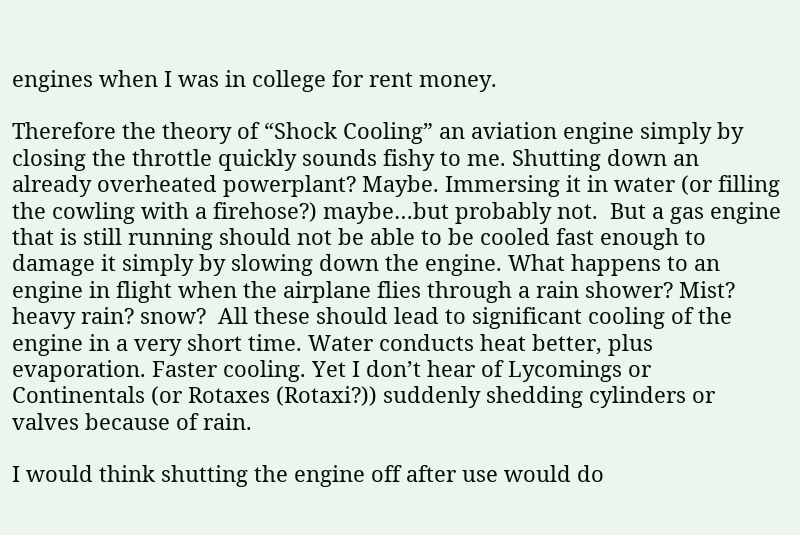engines when I was in college for rent money.

Therefore the theory of “Shock Cooling” an aviation engine simply by closing the throttle quickly sounds fishy to me. Shutting down an already overheated powerplant? Maybe. Immersing it in water (or filling the cowling with a firehose?) maybe…but probably not.  But a gas engine that is still running should not be able to be cooled fast enough to damage it simply by slowing down the engine. What happens to an engine in flight when the airplane flies through a rain shower? Mist? heavy rain? snow?  All these should lead to significant cooling of the engine in a very short time. Water conducts heat better, plus evaporation. Faster cooling. Yet I don’t hear of Lycomings or Continentals (or Rotaxes (Rotaxi?)) suddenly shedding cylinders or valves because of rain.

I would think shutting the engine off after use would do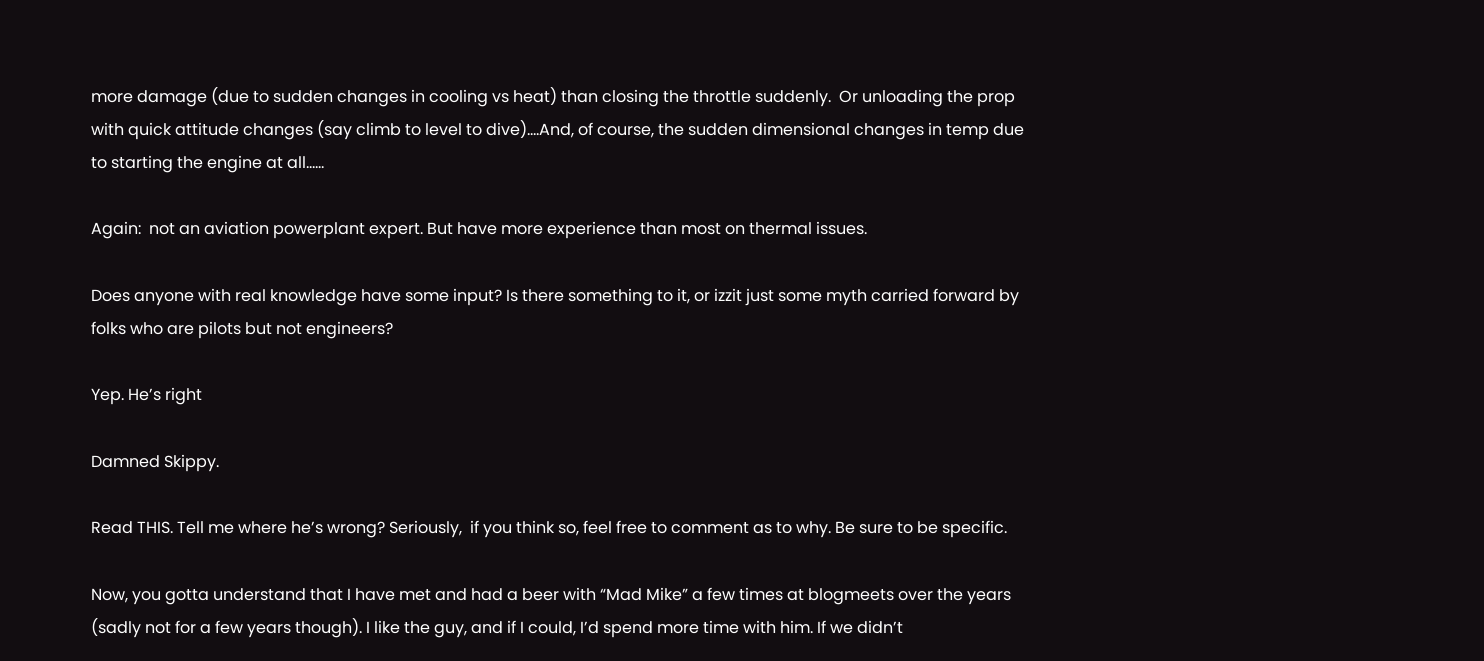more damage (due to sudden changes in cooling vs heat) than closing the throttle suddenly.  Or unloading the prop with quick attitude changes (say climb to level to dive)….And, of course, the sudden dimensional changes in temp due to starting the engine at all……

Again:  not an aviation powerplant expert. But have more experience than most on thermal issues.

Does anyone with real knowledge have some input? Is there something to it, or izzit just some myth carried forward by folks who are pilots but not engineers?

Yep. He’s right

Damned Skippy.

Read THIS. Tell me where he’s wrong? Seriously,  if you think so, feel free to comment as to why. Be sure to be specific.

Now, you gotta understand that I have met and had a beer with “Mad Mike” a few times at blogmeets over the years (sadly not for a few years though). I like the guy, and if I could, I’d spend more time with him. If we didn’t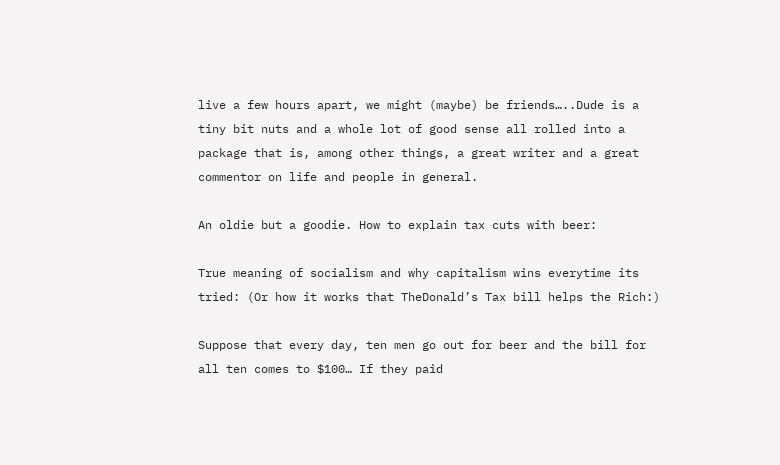live a few hours apart, we might (maybe) be friends…..Dude is a tiny bit nuts and a whole lot of good sense all rolled into a package that is, among other things, a great writer and a great commentor on life and people in general.

An oldie but a goodie. How to explain tax cuts with beer:

True meaning of socialism and why capitalism wins everytime its tried: (Or how it works that TheDonald’s Tax bill helps the Rich:)

Suppose that every day, ten men go out for beer and the bill for all ten comes to $100… If they paid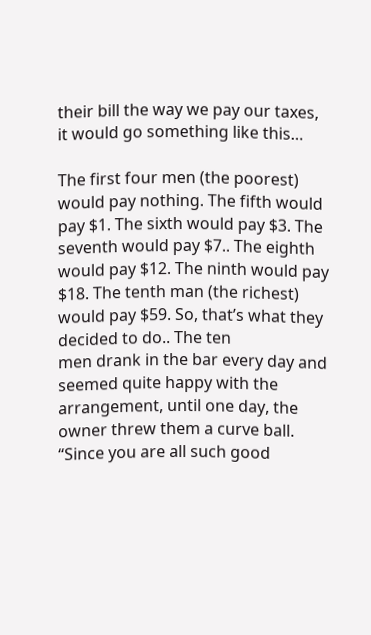their bill the way we pay our taxes, it would go something like this…

The first four men (the poorest) would pay nothing. The fifth would pay $1. The sixth would pay $3. The seventh would pay $7.. The eighth would pay $12. The ninth would pay $18. The tenth man (the richest) would pay $59. So, that’s what they decided to do.. The ten
men drank in the bar every day and seemed quite happy with the arrangement, until one day, the owner threw them a curve ball. “Since you are all such good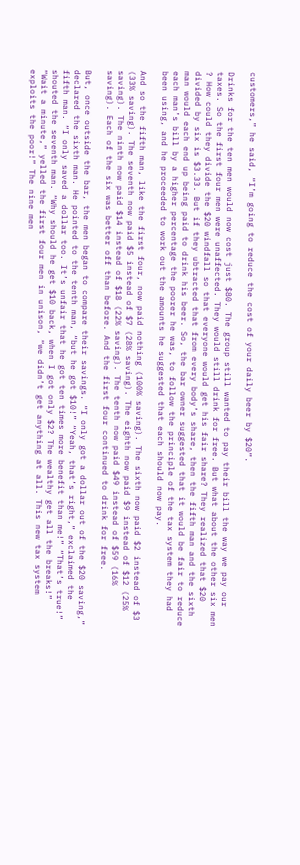customers,” he said, “I’m going to reduce the cost of your daily beer by $20”.

Drinks for the ten men would now cost just $80. The group still wanted to pay their bill the way we pay our taxes. So the first four men were unaffected. They would still drink for free. But what about the other six men ? How could they divide the $20 windfall so that everyone would get his fair share? They realized that $20 divided by six is $3.33. But if they ubtracted that from every body’s share, then the fifth man and the sixth man would each end up being paid to drink his beer. So, the bar owner suggested that it would be fair to reduce each man’s bill by a higher percentage the poorer he was, to follow the principle of the tax system they had been using, and he proceeded to work out the amounts he suggested that each should now pay.

And so the fifth man, like the first four, now paid nothing (100% saving). The sixth now paid $2 instead of $3 (33% saving). The seventh now paid $5 instead of $7 (28% saving). The eighth now paid $9 instead of $12 (25% saving). The ninth now paid $14 instead of $18 (22% saving). The tenth now paid $49 instead of $59 (16% saving). Each of the six was better off than before. And the first four continued to drink for free.

But, once outside the bar, the men began to compare their savings. “I only got a dollar out of the $20 saving,” declared the sixth man. He pointed to the tenth man, “but he got $10!” “Yeah, that’s right,” exclaimed the fifth man. “I only saved a dollar too. It’s unfair that he got ten times more benefit than me!” “That’s true!” shouted the seventh man. “Why should he get $10 back, when I got only $2? The wealthy get all the breaks!” “Wait a minute,” yelled the first four men in unison, “we didn’t get anything at all. This new tax system exploits the poor!” The nine men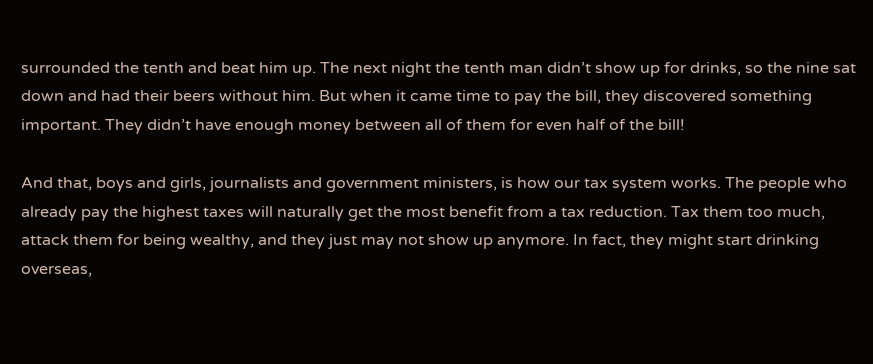surrounded the tenth and beat him up. The next night the tenth man didn’t show up for drinks, so the nine sat down and had their beers without him. But when it came time to pay the bill, they discovered something important. They didn’t have enough money between all of them for even half of the bill!

And that, boys and girls, journalists and government ministers, is how our tax system works. The people who already pay the highest taxes will naturally get the most benefit from a tax reduction. Tax them too much, attack them for being wealthy, and they just may not show up anymore. In fact, they might start drinking overseas,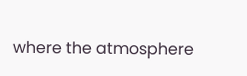where the atmosphere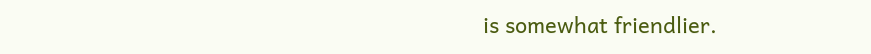is somewhat friendlier.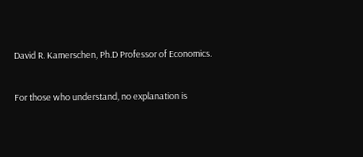David R. Kamerschen, Ph.D Professor of Economics.

For those who understand, no explanation is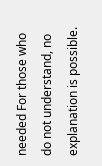needed For those who do not understand, no explanation is possible.